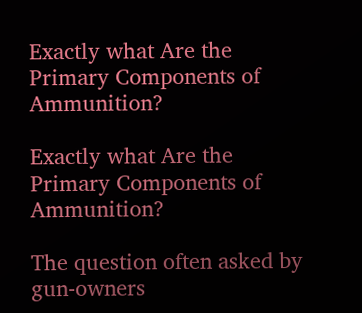Exactly what Are the Primary Components of Ammunition?

Exactly what Are the Primary Components of Ammunition?

The question often asked by gun-owners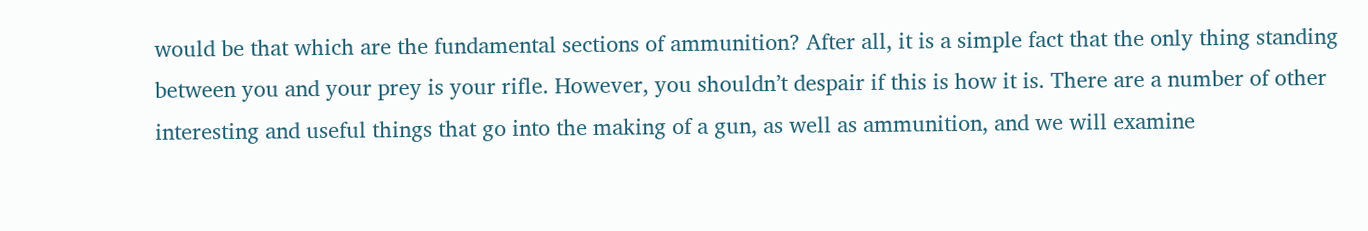would be that which are the fundamental sections of ammunition? After all, it is a simple fact that the only thing standing between you and your prey is your rifle. However, you shouldn’t despair if this is how it is. There are a number of other interesting and useful things that go into the making of a gun, as well as ammunition, and we will examine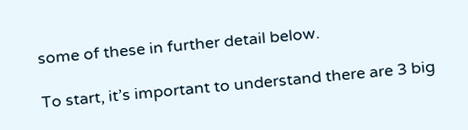some of these in further detail below.

To start, it’s important to understand there are 3 big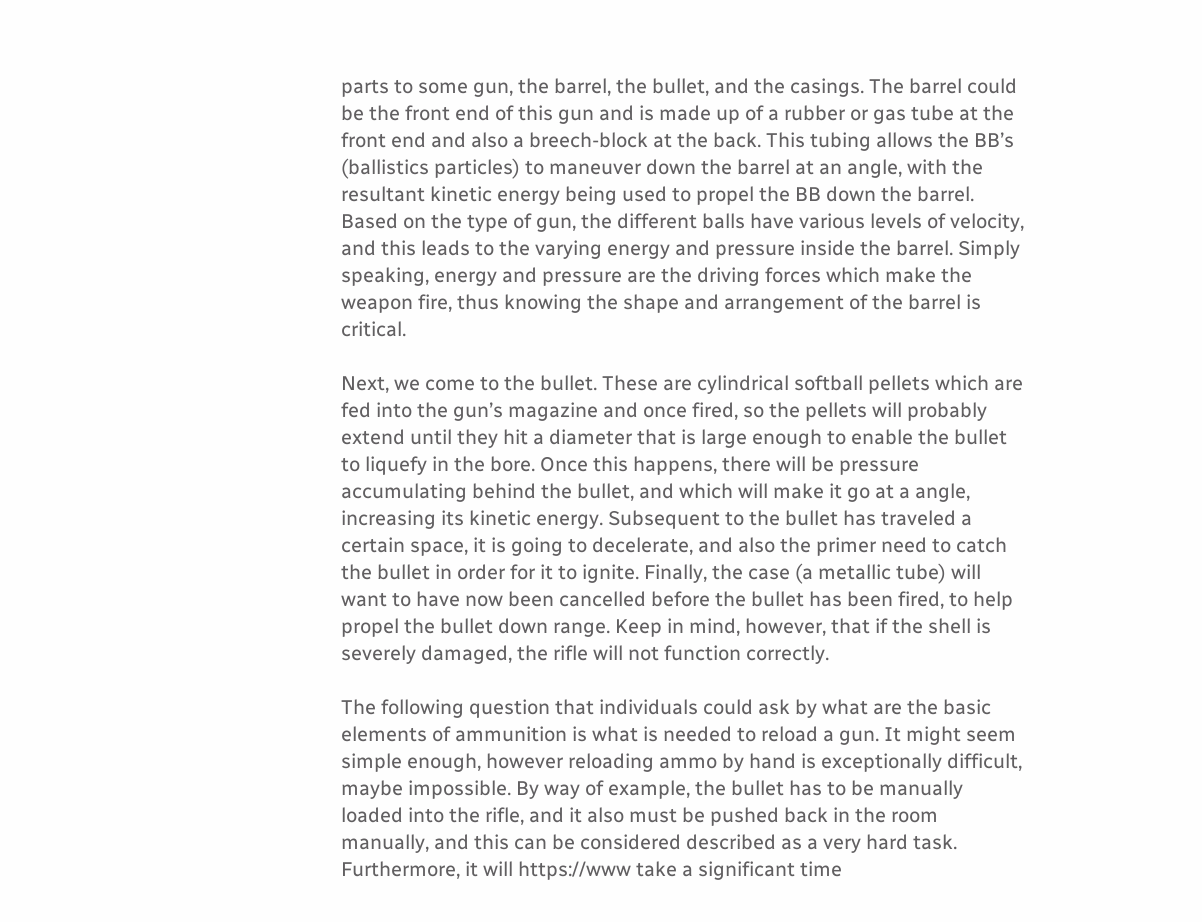parts to some gun, the barrel, the bullet, and the casings. The barrel could be the front end of this gun and is made up of a rubber or gas tube at the front end and also a breech-block at the back. This tubing allows the BB’s (ballistics particles) to maneuver down the barrel at an angle, with the resultant kinetic energy being used to propel the BB down the barrel. Based on the type of gun, the different balls have various levels of velocity, and this leads to the varying energy and pressure inside the barrel. Simply speaking, energy and pressure are the driving forces which make the weapon fire, thus knowing the shape and arrangement of the barrel is critical.

Next, we come to the bullet. These are cylindrical softball pellets which are fed into the gun’s magazine and once fired, so the pellets will probably extend until they hit a diameter that is large enough to enable the bullet to liquefy in the bore. Once this happens, there will be pressure accumulating behind the bullet, and which will make it go at a angle, increasing its kinetic energy. Subsequent to the bullet has traveled a certain space, it is going to decelerate, and also the primer need to catch the bullet in order for it to ignite. Finally, the case (a metallic tube) will want to have now been cancelled before the bullet has been fired, to help propel the bullet down range. Keep in mind, however, that if the shell is severely damaged, the rifle will not function correctly.

The following question that individuals could ask by what are the basic elements of ammunition is what is needed to reload a gun. It might seem simple enough, however reloading ammo by hand is exceptionally difficult, maybe impossible. By way of example, the bullet has to be manually loaded into the rifle, and it also must be pushed back in the room manually, and this can be considered described as a very hard task. Furthermore, it will https://www take a significant time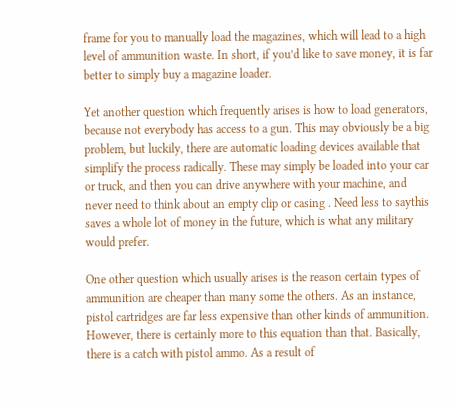frame for you to manually load the magazines, which will lead to a high level of ammunition waste. In short, if you’d like to save money, it is far better to simply buy a magazine loader.

Yet another question which frequently arises is how to load generators, because not everybody has access to a gun. This may obviously be a big problem, but luckily, there are automatic loading devices available that simplify the process radically. These may simply be loaded into your car or truck, and then you can drive anywhere with your machine, and never need to think about an empty clip or casing . Need less to saythis saves a whole lot of money in the future, which is what any military would prefer.

One other question which usually arises is the reason certain types of ammunition are cheaper than many some the others. As an instance, pistol cartridges are far less expensive than other kinds of ammunition. However, there is certainly more to this equation than that. Basically, there is a catch with pistol ammo. As a result of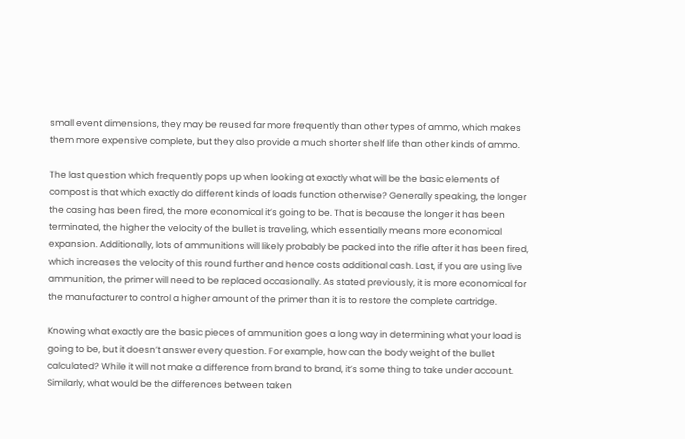small event dimensions, they may be reused far more frequently than other types of ammo, which makes them more expensive complete, but they also provide a much shorter shelf life than other kinds of ammo.

The last question which frequently pops up when looking at exactly what will be the basic elements of compost is that which exactly do different kinds of loads function otherwise? Generally speaking, the longer the casing has been fired, the more economical it’s going to be. That is because the longer it has been terminated, the higher the velocity of the bullet is traveling, which essentially means more economical expansion. Additionally, lots of ammunitions will likely probably be packed into the rifle after it has been fired, which increases the velocity of this round further and hence costs additional cash. Last, if you are using live ammunition, the primer will need to be replaced occasionally. As stated previously, it is more economical for the manufacturer to control a higher amount of the primer than it is to restore the complete cartridge.

Knowing what exactly are the basic pieces of ammunition goes a long way in determining what your load is going to be, but it doesn’t answer every question. For example, how can the body weight of the bullet calculated? While it will not make a difference from brand to brand, it’s some thing to take under account. Similarly, what would be the differences between taken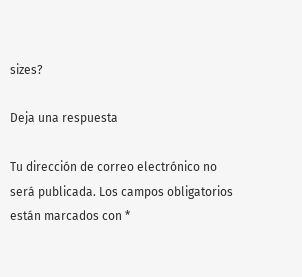sizes?

Deja una respuesta

Tu dirección de correo electrónico no será publicada. Los campos obligatorios están marcados con *